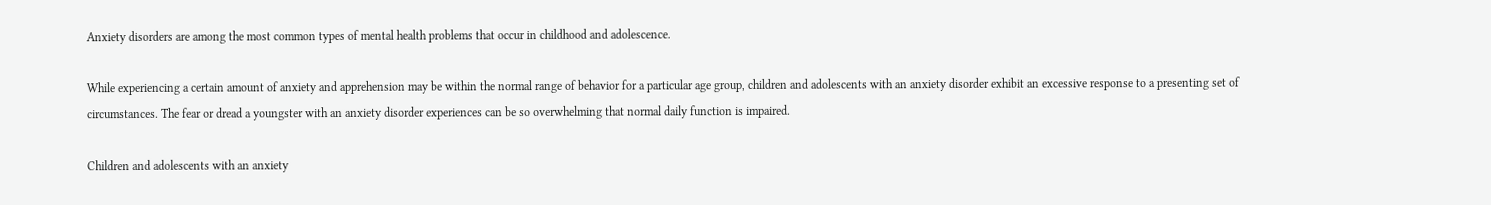Anxiety disorders are among the most common types of mental health problems that occur in childhood and adolescence.

While experiencing a certain amount of anxiety and apprehension may be within the normal range of behavior for a particular age group, children and adolescents with an anxiety disorder exhibit an excessive response to a presenting set of circumstances. The fear or dread a youngster with an anxiety disorder experiences can be so overwhelming that normal daily function is impaired.

Children and adolescents with an anxiety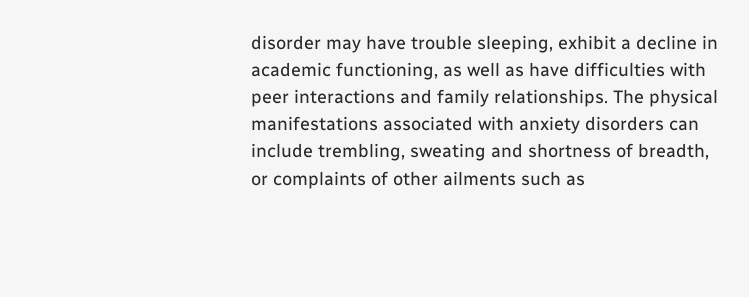disorder may have trouble sleeping, exhibit a decline in academic functioning, as well as have difficulties with peer interactions and family relationships. The physical manifestations associated with anxiety disorders can include trembling, sweating and shortness of breadth, or complaints of other ailments such as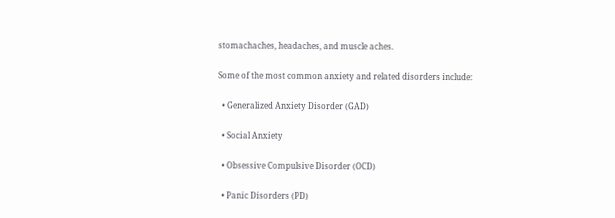stomachaches, headaches, and muscle aches.

Some of the most common anxiety and related disorders include:

  • Generalized Anxiety Disorder (GAD)

  • Social Anxiety

  • Obsessive Compulsive Disorder (OCD)

  • Panic Disorders (PD)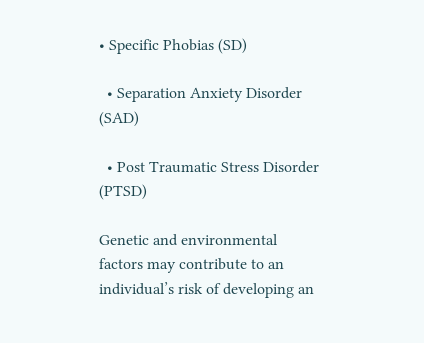• Specific Phobias (SD)

  • Separation Anxiety Disorder (SAD)

  • Post Traumatic Stress Disorder (PTSD)

Genetic and environmental factors may contribute to an individual’s risk of developing an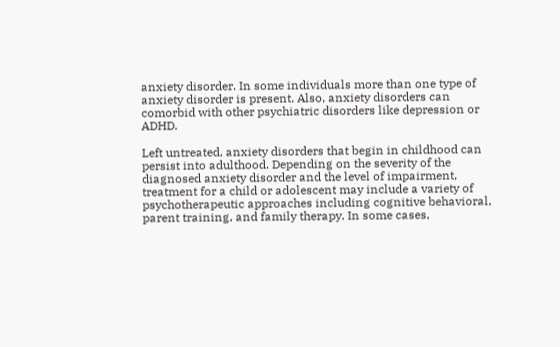anxiety disorder. In some individuals more than one type of anxiety disorder is present. Also, anxiety disorders can comorbid with other psychiatric disorders like depression or ADHD.

Left untreated, anxiety disorders that begin in childhood can persist into adulthood. Depending on the severity of the diagnosed anxiety disorder and the level of impairment, treatment for a child or adolescent may include a variety of psychotherapeutic approaches including cognitive behavioral, parent training, and family therapy. In some cases,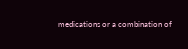medications or a combination of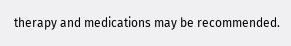therapy and medications may be recommended.